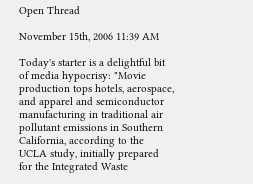Open Thread

November 15th, 2006 11:39 AM

Today's starter is a delightful bit of media hypocrisy: "Movie production tops hotels, aerospace, and apparel and semiconductor manufacturing in traditional air pollutant emissions in Southern California, according to the UCLA study, initially prepared for the Integrated Waste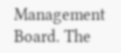Management Board. The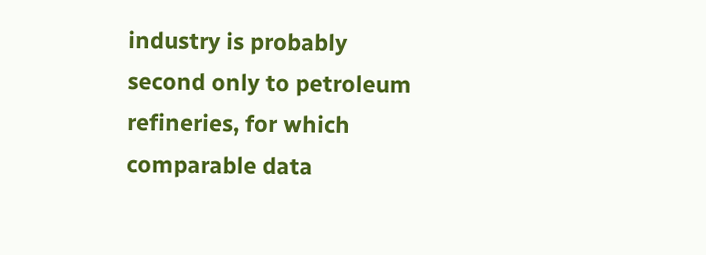industry is probably second only to petroleum refineries, for which comparable data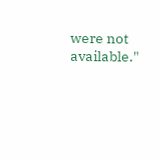were not available."